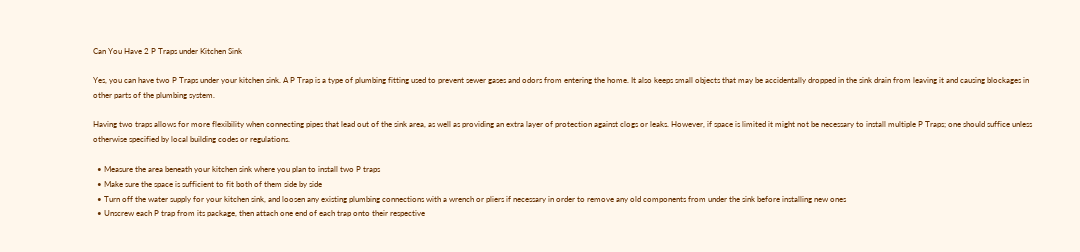Can You Have 2 P Traps under Kitchen Sink

Yes, you can have two P Traps under your kitchen sink. A P Trap is a type of plumbing fitting used to prevent sewer gases and odors from entering the home. It also keeps small objects that may be accidentally dropped in the sink drain from leaving it and causing blockages in other parts of the plumbing system.

Having two traps allows for more flexibility when connecting pipes that lead out of the sink area, as well as providing an extra layer of protection against clogs or leaks. However, if space is limited it might not be necessary to install multiple P Traps; one should suffice unless otherwise specified by local building codes or regulations.

  • Measure the area beneath your kitchen sink where you plan to install two P traps
  • Make sure the space is sufficient to fit both of them side by side
  • Turn off the water supply for your kitchen sink, and loosen any existing plumbing connections with a wrench or pliers if necessary in order to remove any old components from under the sink before installing new ones
  • Unscrew each P trap from its package, then attach one end of each trap onto their respective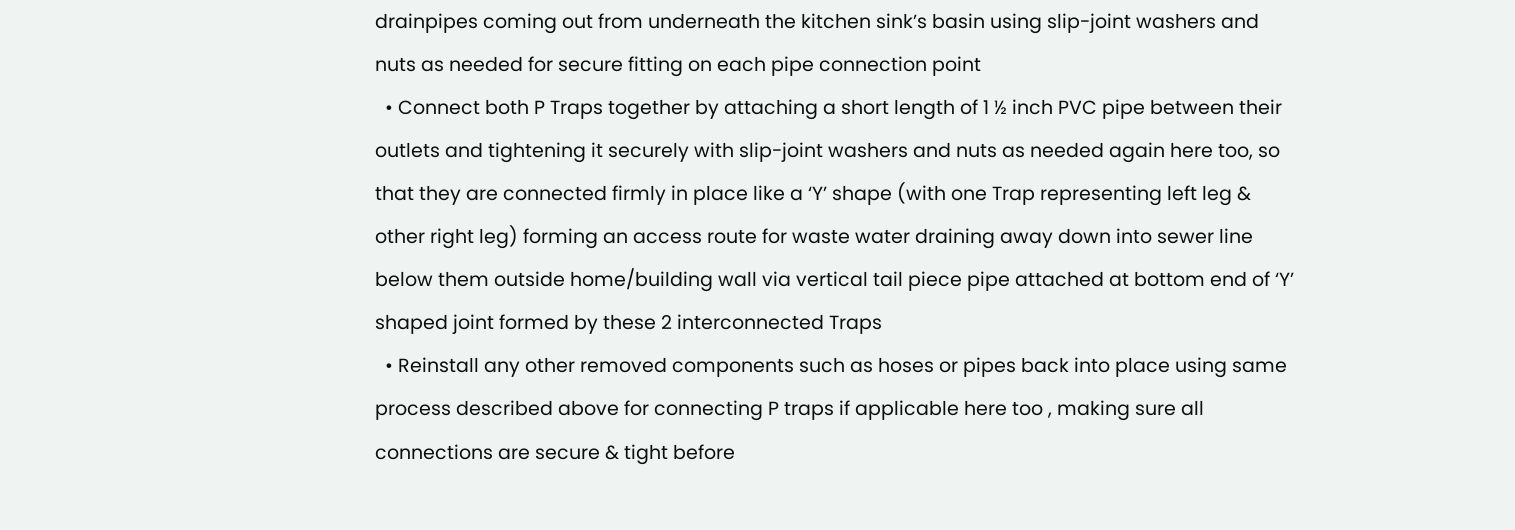drainpipes coming out from underneath the kitchen sink’s basin using slip-joint washers and nuts as needed for secure fitting on each pipe connection point
  • Connect both P Traps together by attaching a short length of 1 ½ inch PVC pipe between their outlets and tightening it securely with slip-joint washers and nuts as needed again here too, so that they are connected firmly in place like a ‘Y’ shape (with one Trap representing left leg & other right leg) forming an access route for waste water draining away down into sewer line below them outside home/building wall via vertical tail piece pipe attached at bottom end of ‘Y’ shaped joint formed by these 2 interconnected Traps
  • Reinstall any other removed components such as hoses or pipes back into place using same process described above for connecting P traps if applicable here too , making sure all connections are secure & tight before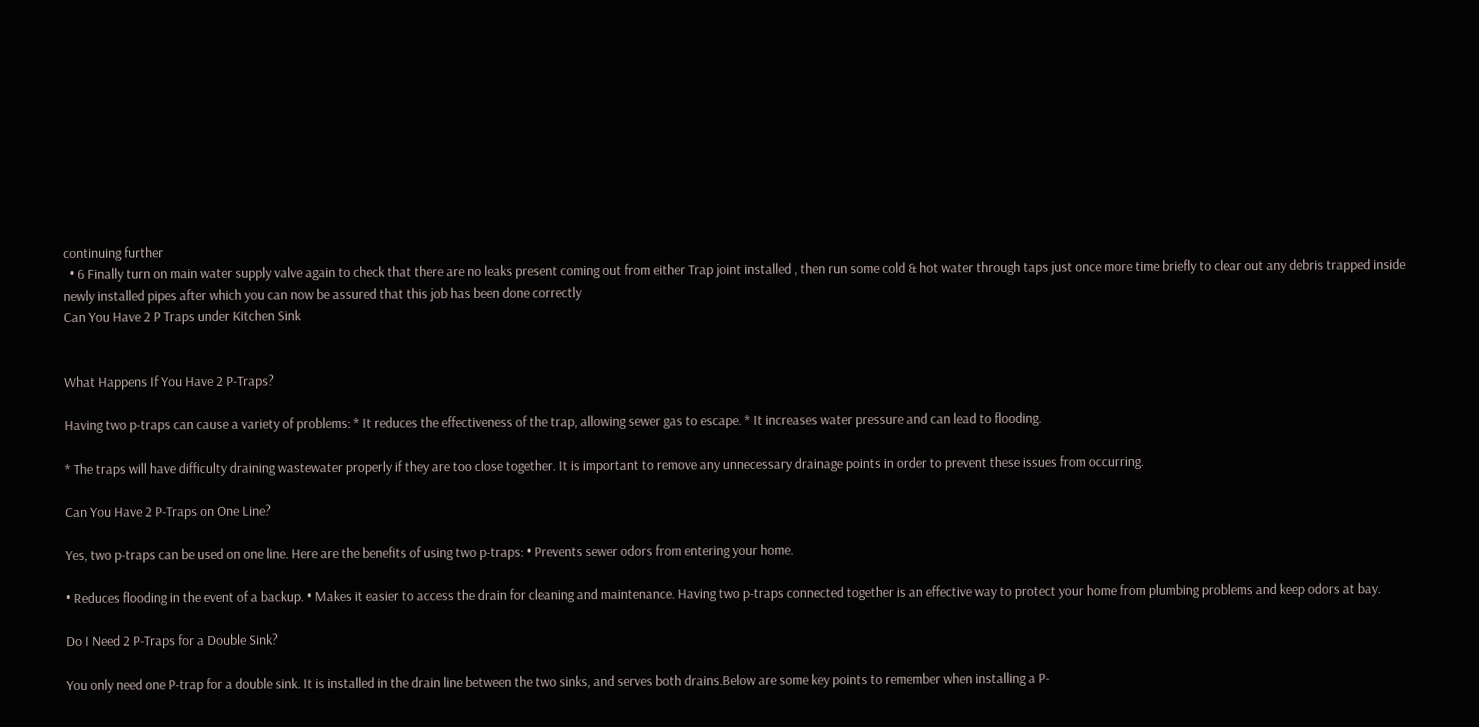continuing further
  • 6 Finally turn on main water supply valve again to check that there are no leaks present coming out from either Trap joint installed , then run some cold & hot water through taps just once more time briefly to clear out any debris trapped inside newly installed pipes after which you can now be assured that this job has been done correctly
Can You Have 2 P Traps under Kitchen Sink


What Happens If You Have 2 P-Traps?

Having two p-traps can cause a variety of problems: * It reduces the effectiveness of the trap, allowing sewer gas to escape. * It increases water pressure and can lead to flooding.

* The traps will have difficulty draining wastewater properly if they are too close together. It is important to remove any unnecessary drainage points in order to prevent these issues from occurring.

Can You Have 2 P-Traps on One Line?

Yes, two p-traps can be used on one line. Here are the benefits of using two p-traps: • Prevents sewer odors from entering your home.

• Reduces flooding in the event of a backup. • Makes it easier to access the drain for cleaning and maintenance. Having two p-traps connected together is an effective way to protect your home from plumbing problems and keep odors at bay.

Do I Need 2 P-Traps for a Double Sink?

You only need one P-trap for a double sink. It is installed in the drain line between the two sinks, and serves both drains.Below are some key points to remember when installing a P-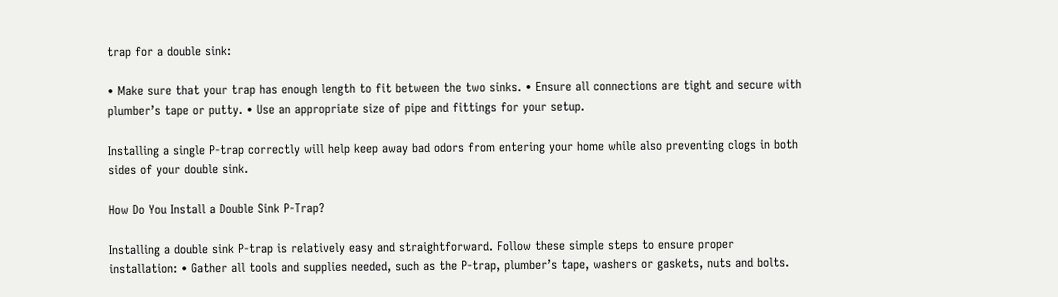trap for a double sink:

• Make sure that your trap has enough length to fit between the two sinks. • Ensure all connections are tight and secure with plumber’s tape or putty. • Use an appropriate size of pipe and fittings for your setup.

Installing a single P-trap correctly will help keep away bad odors from entering your home while also preventing clogs in both sides of your double sink.

How Do You Install a Double Sink P-Trap?

Installing a double sink P-trap is relatively easy and straightforward. Follow these simple steps to ensure proper installation: • Gather all tools and supplies needed, such as the P-trap, plumber’s tape, washers or gaskets, nuts and bolts.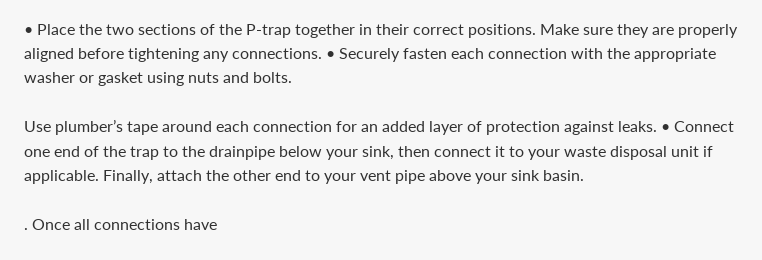• Place the two sections of the P-trap together in their correct positions. Make sure they are properly aligned before tightening any connections. • Securely fasten each connection with the appropriate washer or gasket using nuts and bolts.

Use plumber’s tape around each connection for an added layer of protection against leaks. • Connect one end of the trap to the drainpipe below your sink, then connect it to your waste disposal unit if applicable. Finally, attach the other end to your vent pipe above your sink basin.

. Once all connections have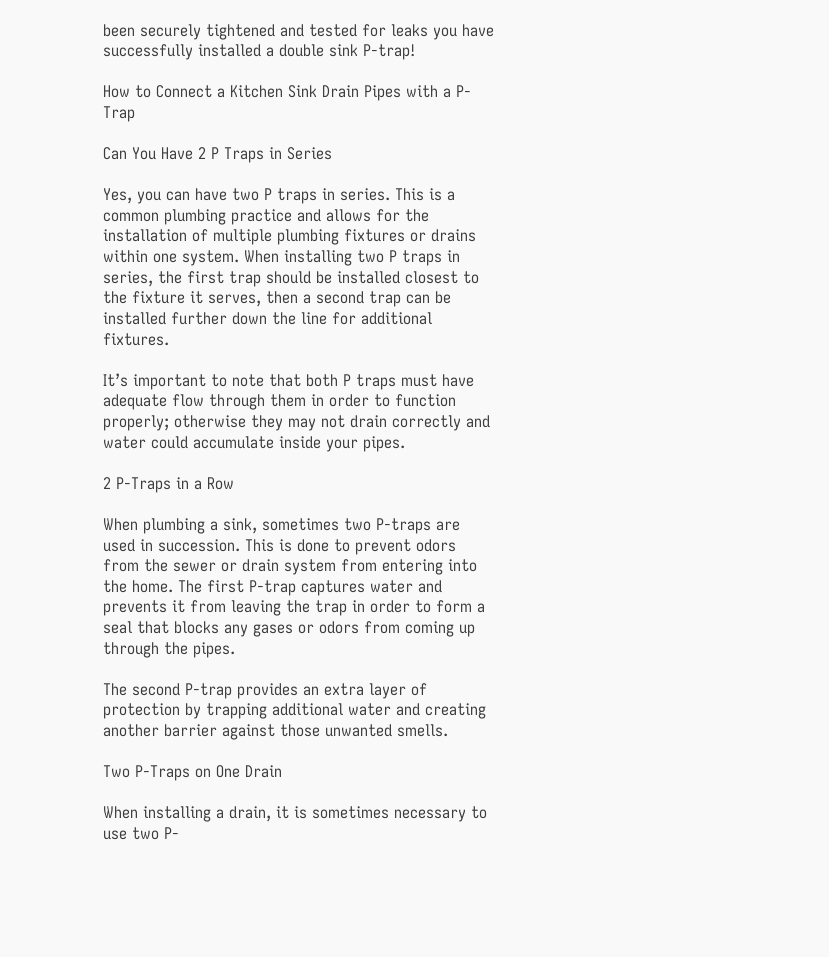been securely tightened and tested for leaks you have successfully installed a double sink P-trap!

How to Connect a Kitchen Sink Drain Pipes with a P-Trap

Can You Have 2 P Traps in Series

Yes, you can have two P traps in series. This is a common plumbing practice and allows for the installation of multiple plumbing fixtures or drains within one system. When installing two P traps in series, the first trap should be installed closest to the fixture it serves, then a second trap can be installed further down the line for additional fixtures.

It’s important to note that both P traps must have adequate flow through them in order to function properly; otherwise they may not drain correctly and water could accumulate inside your pipes.

2 P-Traps in a Row

When plumbing a sink, sometimes two P-traps are used in succession. This is done to prevent odors from the sewer or drain system from entering into the home. The first P-trap captures water and prevents it from leaving the trap in order to form a seal that blocks any gases or odors from coming up through the pipes.

The second P-trap provides an extra layer of protection by trapping additional water and creating another barrier against those unwanted smells.

Two P-Traps on One Drain

When installing a drain, it is sometimes necessary to use two P-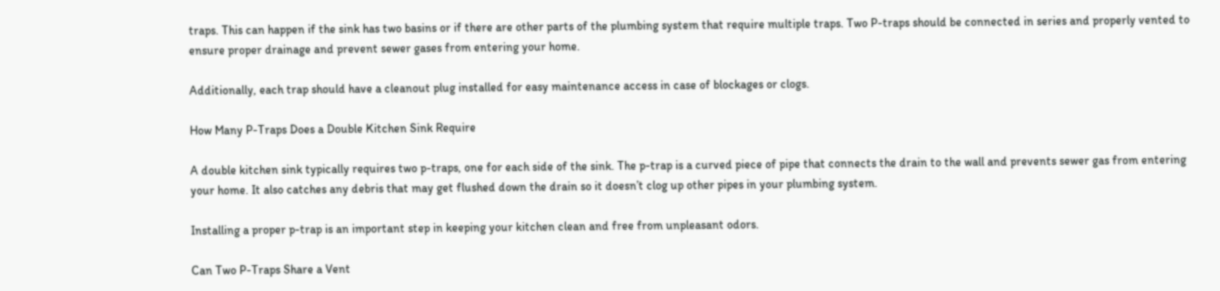traps. This can happen if the sink has two basins or if there are other parts of the plumbing system that require multiple traps. Two P-traps should be connected in series and properly vented to ensure proper drainage and prevent sewer gases from entering your home.

Additionally, each trap should have a cleanout plug installed for easy maintenance access in case of blockages or clogs.

How Many P-Traps Does a Double Kitchen Sink Require

A double kitchen sink typically requires two p-traps, one for each side of the sink. The p-trap is a curved piece of pipe that connects the drain to the wall and prevents sewer gas from entering your home. It also catches any debris that may get flushed down the drain so it doesn’t clog up other pipes in your plumbing system.

Installing a proper p-trap is an important step in keeping your kitchen clean and free from unpleasant odors.

Can Two P-Traps Share a Vent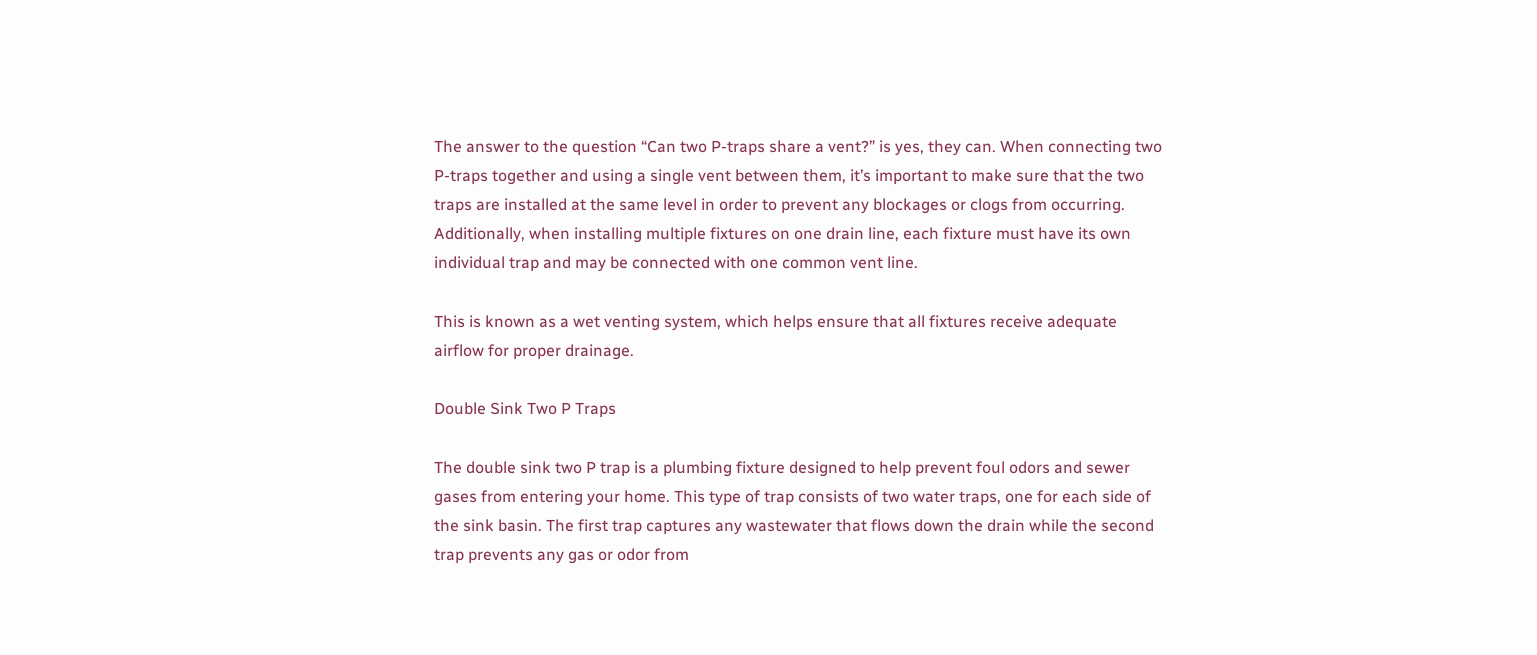The answer to the question “Can two P-traps share a vent?” is yes, they can. When connecting two P-traps together and using a single vent between them, it’s important to make sure that the two traps are installed at the same level in order to prevent any blockages or clogs from occurring. Additionally, when installing multiple fixtures on one drain line, each fixture must have its own individual trap and may be connected with one common vent line.

This is known as a wet venting system, which helps ensure that all fixtures receive adequate airflow for proper drainage.

Double Sink Two P Traps

The double sink two P trap is a plumbing fixture designed to help prevent foul odors and sewer gases from entering your home. This type of trap consists of two water traps, one for each side of the sink basin. The first trap captures any wastewater that flows down the drain while the second trap prevents any gas or odor from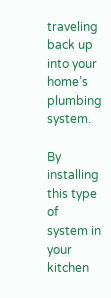traveling back up into your home’s plumbing system.

By installing this type of system in your kitchen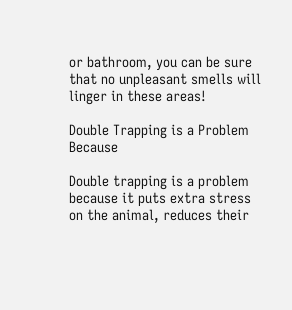or bathroom, you can be sure that no unpleasant smells will linger in these areas!

Double Trapping is a Problem Because

Double trapping is a problem because it puts extra stress on the animal, reduces their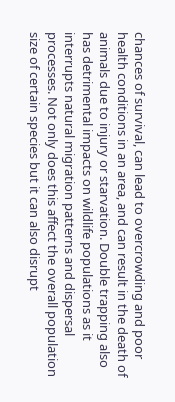chances of survival, can lead to overcrowding and poor health conditions in an area, and can result in the death of animals due to injury or starvation. Double trapping also has detrimental impacts on wildlife populations as it interrupts natural migration patterns and dispersal processes. Not only does this affect the overall population size of certain species but it can also disrupt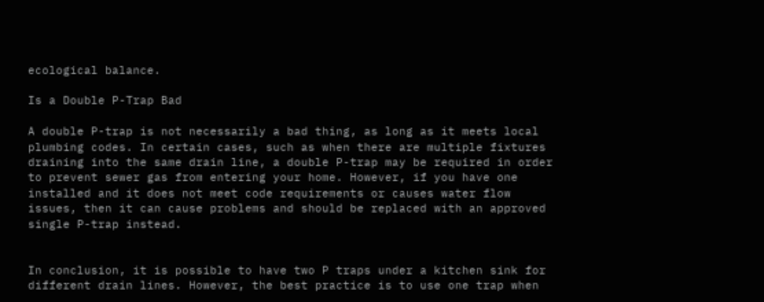ecological balance.

Is a Double P-Trap Bad

A double P-trap is not necessarily a bad thing, as long as it meets local plumbing codes. In certain cases, such as when there are multiple fixtures draining into the same drain line, a double P-trap may be required in order to prevent sewer gas from entering your home. However, if you have one installed and it does not meet code requirements or causes water flow issues, then it can cause problems and should be replaced with an approved single P-trap instead.


In conclusion, it is possible to have two P traps under a kitchen sink for different drain lines. However, the best practice is to use one trap when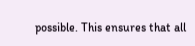possible. This ensures that all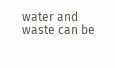water and waste can be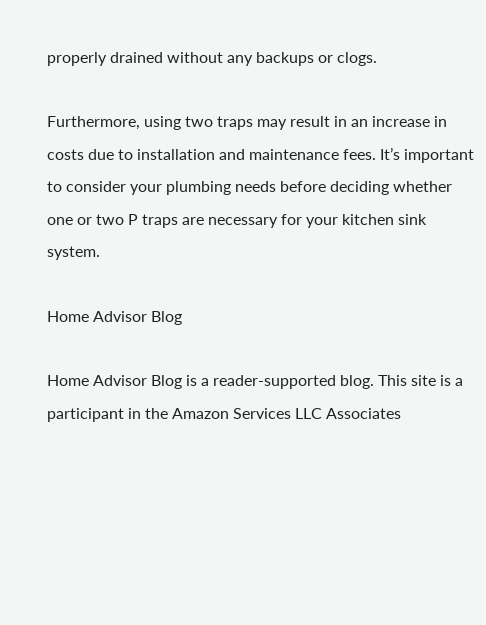properly drained without any backups or clogs.

Furthermore, using two traps may result in an increase in costs due to installation and maintenance fees. It’s important to consider your plumbing needs before deciding whether one or two P traps are necessary for your kitchen sink system.

Home Advisor Blog

Home Advisor Blog is a reader-supported blog. This site is a participant in the Amazon Services LLC Associates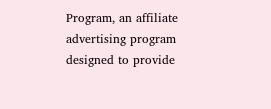Program, an affiliate advertising program designed to provide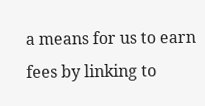a means for us to earn fees by linking to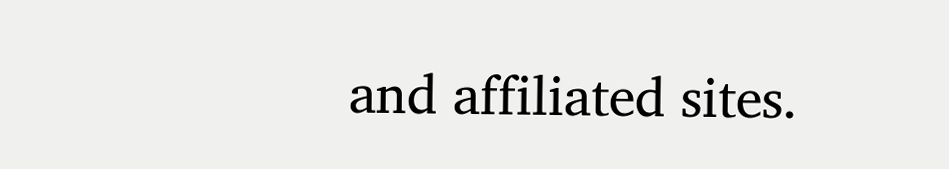and affiliated sites.